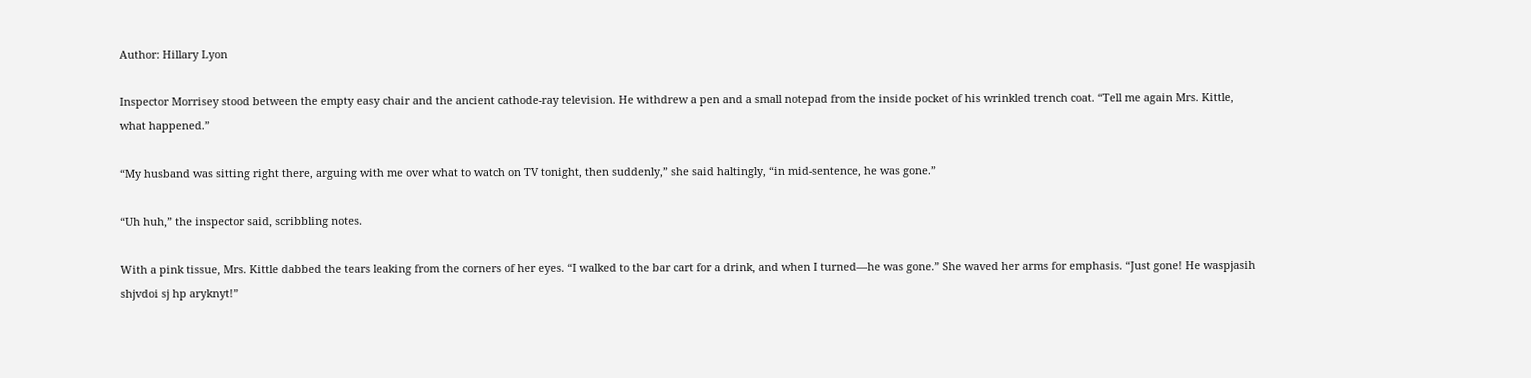Author: Hillary Lyon

Inspector Morrisey stood between the empty easy chair and the ancient cathode-ray television. He withdrew a pen and a small notepad from the inside pocket of his wrinkled trench coat. “Tell me again Mrs. Kittle, what happened.”

“My husband was sitting right there, arguing with me over what to watch on TV tonight, then suddenly,” she said haltingly, “in mid-sentence, he was gone.”

“Uh huh,” the inspector said, scribbling notes.

With a pink tissue, Mrs. Kittle dabbed the tears leaking from the corners of her eyes. “I walked to the bar cart for a drink, and when I turned—he was gone.” She waved her arms for emphasis. “Just gone! He waspjasih shjvdoi sj hp aryknyt!”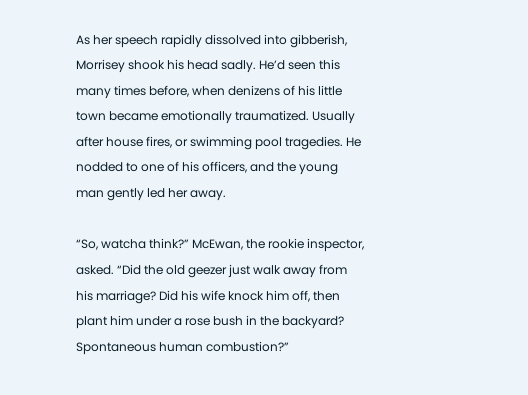As her speech rapidly dissolved into gibberish, Morrisey shook his head sadly. He’d seen this many times before, when denizens of his little town became emotionally traumatized. Usually after house fires, or swimming pool tragedies. He nodded to one of his officers, and the young man gently led her away.

“So, watcha think?” McEwan, the rookie inspector, asked. “Did the old geezer just walk away from his marriage? Did his wife knock him off, then plant him under a rose bush in the backyard? Spontaneous human combustion?”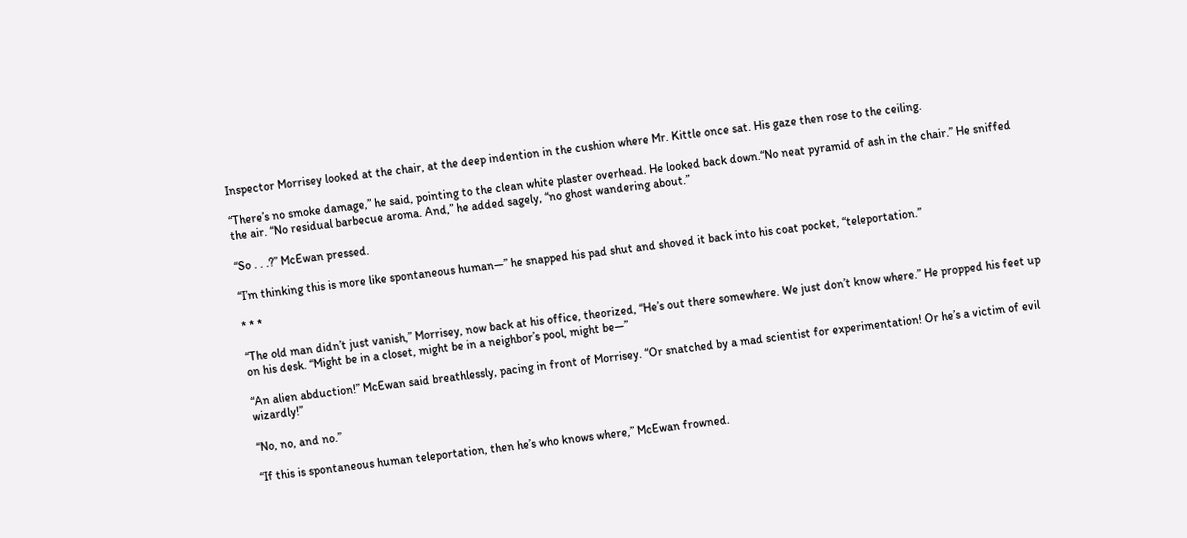Inspector Morrisey looked at the chair, at the deep indention in the cushion where Mr. Kittle once sat. His gaze then rose to the ceiling.

“There’s no smoke damage,” he said, pointing to the clean white plaster overhead. He looked back down.“No neat pyramid of ash in the chair.” He sniffed the air. “No residual barbecue aroma. And,” he added sagely, “no ghost wandering about.”

“So . . .?” McEwan pressed.

“I’m thinking this is more like spontaneous human—” he snapped his pad shut and shoved it back into his coat pocket, “teleportation.”

* * *

“The old man didn’t just vanish,” Morrisey, now back at his office, theorized, “He’s out there somewhere. We just don’t know where.” He propped his feet up on his desk. “Might be in a closet, might be in a neighbor’s pool, might be—”

“An alien abduction!” McEwan said breathlessly, pacing in front of Morrisey. “Or snatched by a mad scientist for experimentation! Or he’s a victim of evil wizardly!”

“No, no, and no.”

“If this is spontaneous human teleportation, then he’s who knows where,” McEwan frowned.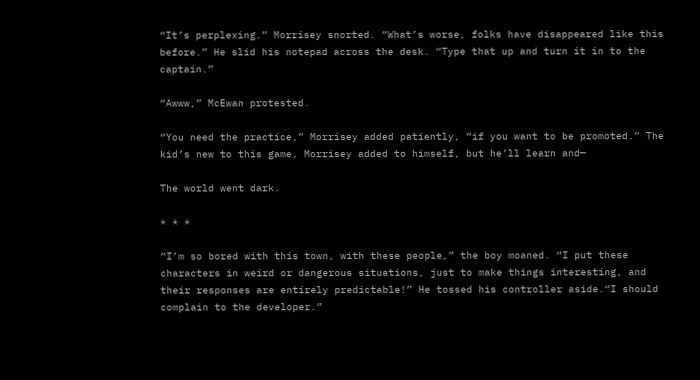“It’s perplexing.” Morrisey snorted. “What’s worse, folks have disappeared like this before.” He slid his notepad across the desk. “Type that up and turn it in to the captain.”

“Awww,” McEwan protested.

“You need the practice,” Morrisey added patiently, “if you want to be promoted.” The kid’s new to this game, Morrisey added to himself, but he’ll learn and—

The world went dark.

* * *

“I’m so bored with this town, with these people,” the boy moaned. “I put these characters in weird or dangerous situations, just to make things interesting, and their responses are entirely predictable!” He tossed his controller aside.“I should complain to the developer.”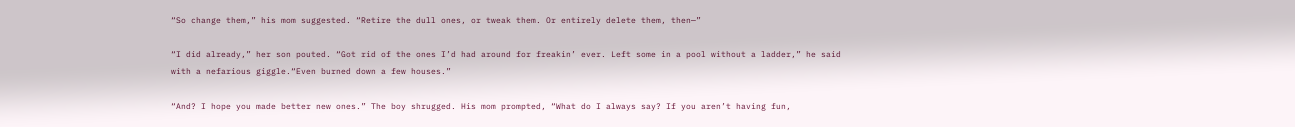“So change them,” his mom suggested. “Retire the dull ones, or tweak them. Or entirely delete them, then—”

“I did already,” her son pouted. “Got rid of the ones I’d had around for freakin’ ever. Left some in a pool without a ladder,” he said with a nefarious giggle.“Even burned down a few houses.”

“And? I hope you made better new ones.” The boy shrugged. His mom prompted, “What do I always say? If you aren’t having fun,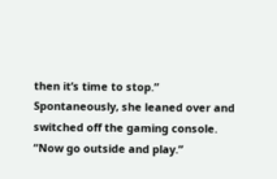then it’s time to stop.” Spontaneously, she leaned over and switched off the gaming console. “Now go outside and play.”